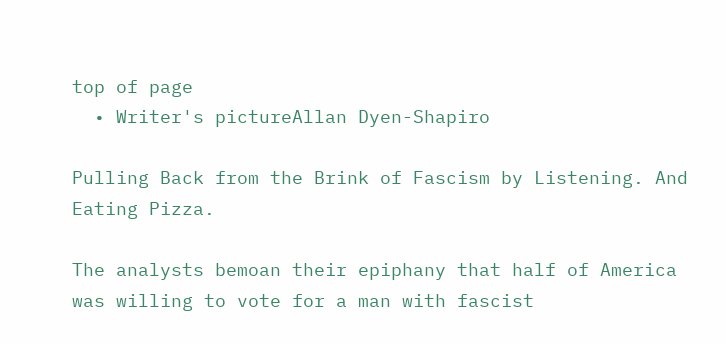top of page
  • Writer's pictureAllan Dyen-Shapiro

Pulling Back from the Brink of Fascism by Listening. And Eating Pizza.

The analysts bemoan their epiphany that half of America was willing to vote for a man with fascist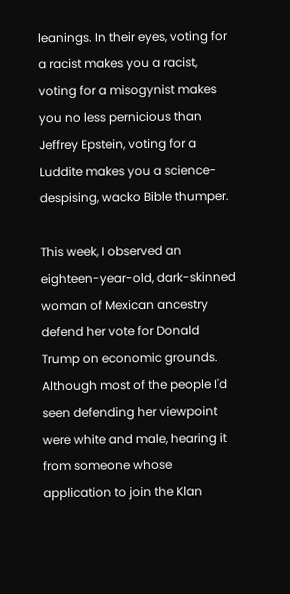leanings. In their eyes, voting for a racist makes you a racist, voting for a misogynist makes you no less pernicious than Jeffrey Epstein, voting for a Luddite makes you a science-despising, wacko Bible thumper.

This week, I observed an eighteen-year-old, dark-skinned woman of Mexican ancestry defend her vote for Donald Trump on economic grounds. Although most of the people I'd seen defending her viewpoint were white and male, hearing it from someone whose application to join the Klan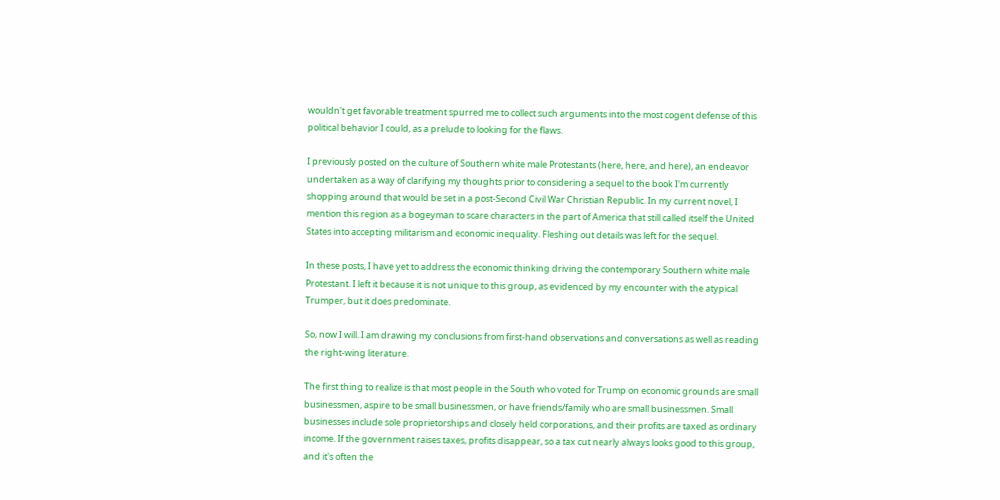wouldn't get favorable treatment spurred me to collect such arguments into the most cogent defense of this political behavior I could, as a prelude to looking for the flaws.

I previously posted on the culture of Southern white male Protestants (here, here, and here), an endeavor undertaken as a way of clarifying my thoughts prior to considering a sequel to the book I'm currently shopping around that would be set in a post-Second Civil War Christian Republic. In my current novel, I mention this region as a bogeyman to scare characters in the part of America that still called itself the United States into accepting militarism and economic inequality. Fleshing out details was left for the sequel.

In these posts, I have yet to address the economic thinking driving the contemporary Southern white male Protestant. I left it because it is not unique to this group, as evidenced by my encounter with the atypical Trumper, but it does predominate.

So, now I will. I am drawing my conclusions from first-hand observations and conversations as well as reading the right-wing literature.

The first thing to realize is that most people in the South who voted for Trump on economic grounds are small businessmen, aspire to be small businessmen, or have friends/family who are small businessmen. Small businesses include sole proprietorships and closely held corporations, and their profits are taxed as ordinary income. If the government raises taxes, profits disappear, so a tax cut nearly always looks good to this group, and it's often the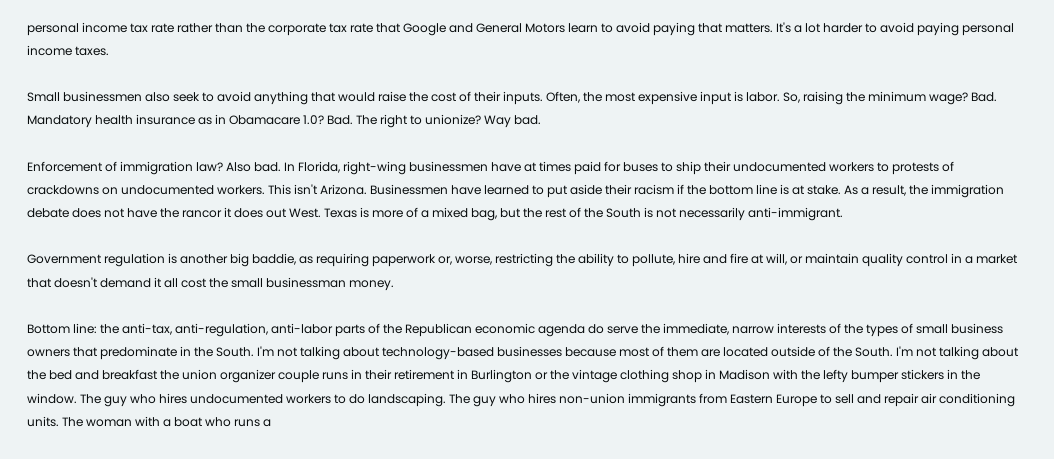personal income tax rate rather than the corporate tax rate that Google and General Motors learn to avoid paying that matters. It's a lot harder to avoid paying personal income taxes.

Small businessmen also seek to avoid anything that would raise the cost of their inputs. Often, the most expensive input is labor. So, raising the minimum wage? Bad. Mandatory health insurance as in Obamacare 1.0? Bad. The right to unionize? Way bad.

Enforcement of immigration law? Also bad. In Florida, right-wing businessmen have at times paid for buses to ship their undocumented workers to protests of crackdowns on undocumented workers. This isn't Arizona. Businessmen have learned to put aside their racism if the bottom line is at stake. As a result, the immigration debate does not have the rancor it does out West. Texas is more of a mixed bag, but the rest of the South is not necessarily anti-immigrant.

Government regulation is another big baddie, as requiring paperwork or, worse, restricting the ability to pollute, hire and fire at will, or maintain quality control in a market that doesn't demand it all cost the small businessman money.

Bottom line: the anti-tax, anti-regulation, anti-labor parts of the Republican economic agenda do serve the immediate, narrow interests of the types of small business owners that predominate in the South. I'm not talking about technology-based businesses because most of them are located outside of the South. I'm not talking about the bed and breakfast the union organizer couple runs in their retirement in Burlington or the vintage clothing shop in Madison with the lefty bumper stickers in the window. The guy who hires undocumented workers to do landscaping. The guy who hires non-union immigrants from Eastern Europe to sell and repair air conditioning units. The woman with a boat who runs a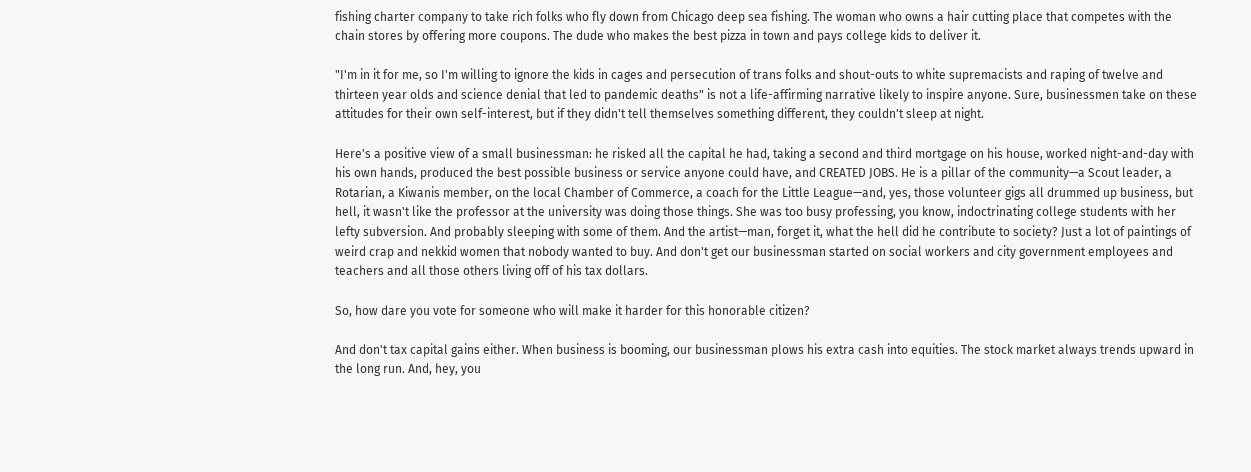fishing charter company to take rich folks who fly down from Chicago deep sea fishing. The woman who owns a hair cutting place that competes with the chain stores by offering more coupons. The dude who makes the best pizza in town and pays college kids to deliver it.

"I'm in it for me, so I'm willing to ignore the kids in cages and persecution of trans folks and shout-outs to white supremacists and raping of twelve and thirteen year olds and science denial that led to pandemic deaths" is not a life-affirming narrative likely to inspire anyone. Sure, businessmen take on these attitudes for their own self-interest, but if they didn't tell themselves something different, they couldn't sleep at night.

Here's a positive view of a small businessman: he risked all the capital he had, taking a second and third mortgage on his house, worked night-and-day with his own hands, produced the best possible business or service anyone could have, and CREATED JOBS. He is a pillar of the community—a Scout leader, a Rotarian, a Kiwanis member, on the local Chamber of Commerce, a coach for the Little League—and, yes, those volunteer gigs all drummed up business, but hell, it wasn't like the professor at the university was doing those things. She was too busy professing, you know, indoctrinating college students with her lefty subversion. And probably sleeping with some of them. And the artist—man, forget it, what the hell did he contribute to society? Just a lot of paintings of weird crap and nekkid women that nobody wanted to buy. And don't get our businessman started on social workers and city government employees and teachers and all those others living off of his tax dollars.

So, how dare you vote for someone who will make it harder for this honorable citizen?

And don't tax capital gains either. When business is booming, our businessman plows his extra cash into equities. The stock market always trends upward in the long run. And, hey, you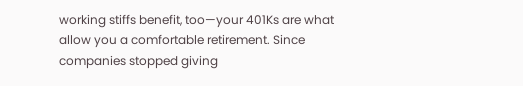working stiffs benefit, too—your 401Ks are what allow you a comfortable retirement. Since companies stopped giving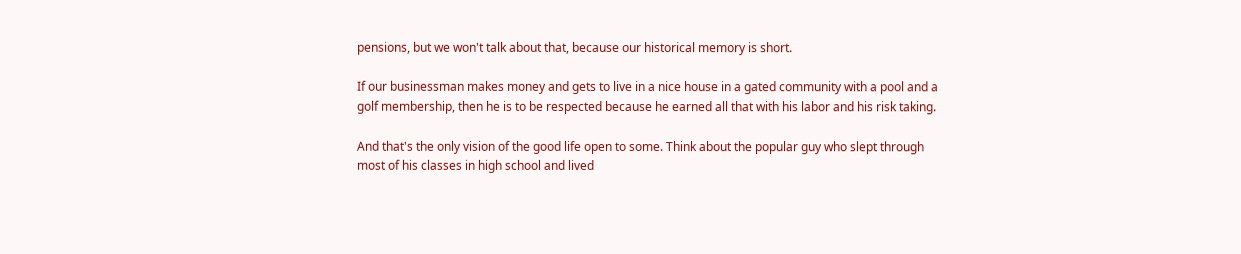pensions, but we won't talk about that, because our historical memory is short.

If our businessman makes money and gets to live in a nice house in a gated community with a pool and a golf membership, then he is to be respected because he earned all that with his labor and his risk taking.

And that's the only vision of the good life open to some. Think about the popular guy who slept through most of his classes in high school and lived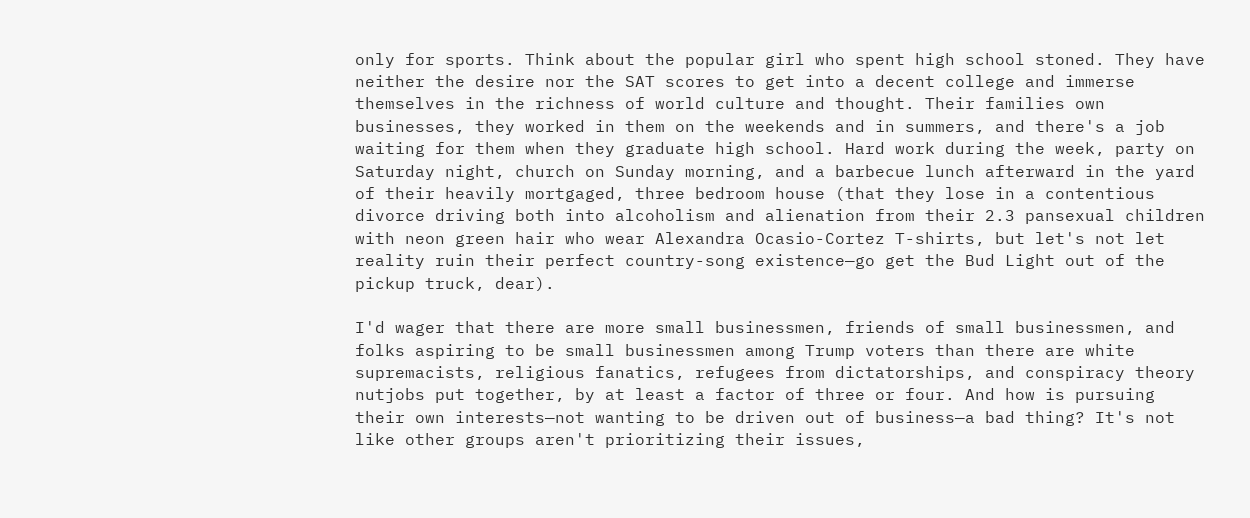only for sports. Think about the popular girl who spent high school stoned. They have neither the desire nor the SAT scores to get into a decent college and immerse themselves in the richness of world culture and thought. Their families own businesses, they worked in them on the weekends and in summers, and there's a job waiting for them when they graduate high school. Hard work during the week, party on Saturday night, church on Sunday morning, and a barbecue lunch afterward in the yard of their heavily mortgaged, three bedroom house (that they lose in a contentious divorce driving both into alcoholism and alienation from their 2.3 pansexual children with neon green hair who wear Alexandra Ocasio-Cortez T-shirts, but let's not let reality ruin their perfect country-song existence—go get the Bud Light out of the pickup truck, dear).

I'd wager that there are more small businessmen, friends of small businessmen, and folks aspiring to be small businessmen among Trump voters than there are white supremacists, religious fanatics, refugees from dictatorships, and conspiracy theory nutjobs put together, by at least a factor of three or four. And how is pursuing their own interests—not wanting to be driven out of business—a bad thing? It's not like other groups aren't prioritizing their issues,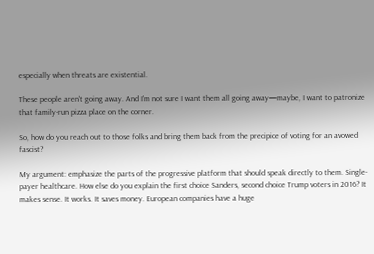especially when threats are existential.

These people aren't going away. And I'm not sure I want them all going away—maybe, I want to patronize that family-run pizza place on the corner.

So, how do you reach out to those folks and bring them back from the precipice of voting for an avowed fascist?

My argument: emphasize the parts of the progressive platform that should speak directly to them. Single-payer healthcare. How else do you explain the first choice Sanders, second choice Trump voters in 2016? It makes sense. It works. It saves money. European companies have a huge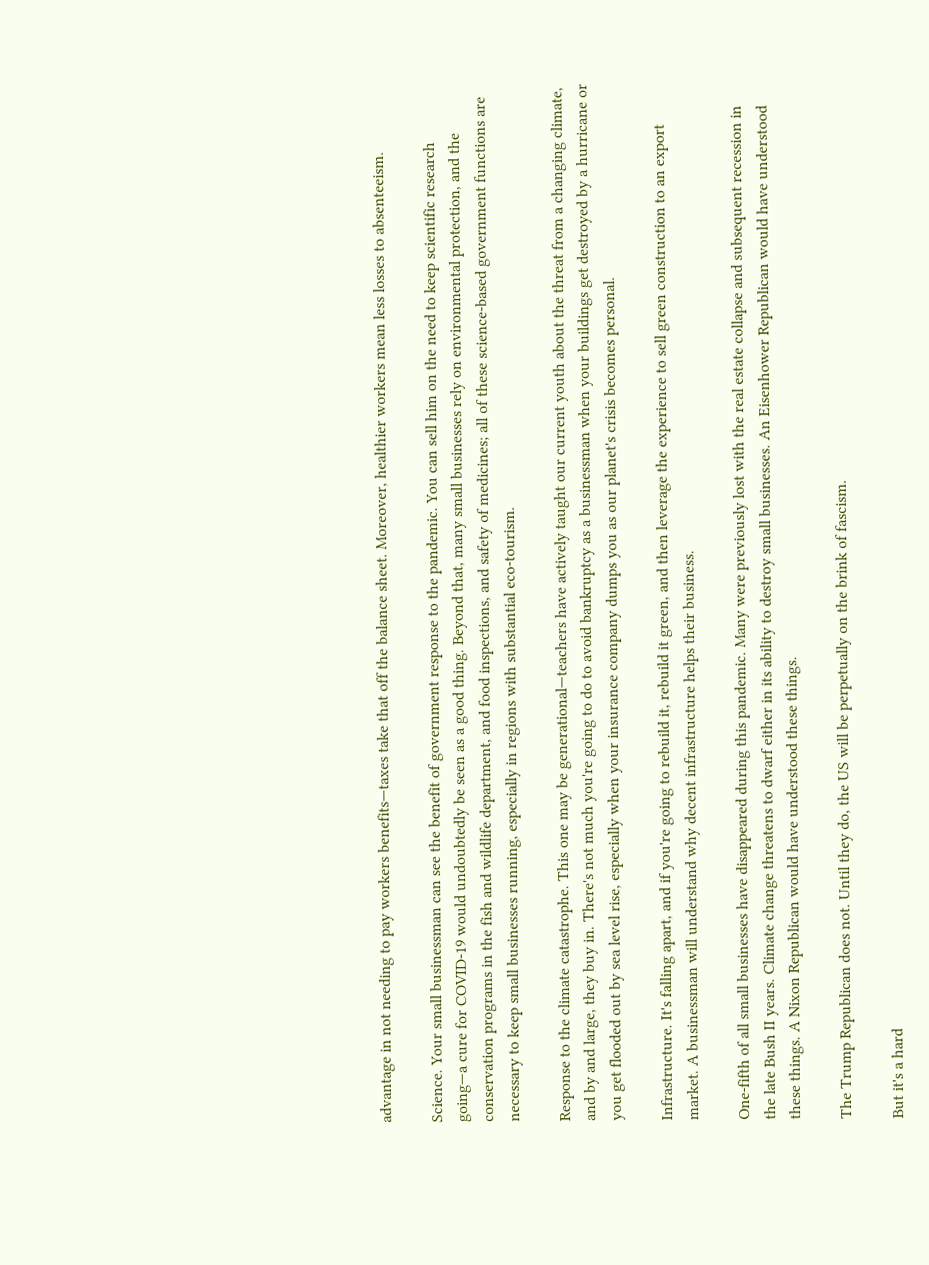advantage in not needing to pay workers benefits—taxes take that off the balance sheet. Moreover, healthier workers mean less losses to absenteeism.

Science. Your small businessman can see the benefit of government response to the pandemic. You can sell him on the need to keep scientific research going—a cure for COVID-19 would undoubtedly be seen as a good thing. Beyond that, many small businesses rely on environmental protection, and the conservation programs in the fish and wildlife department, and food inspections, and safety of medicines; all of these science-based government functions are necessary to keep small businesses running, especially in regions with substantial eco-tourism.

Response to the climate catastrophe. This one may be generational—teachers have actively taught our current youth about the threat from a changing climate, and by and large, they buy in. There's not much you're going to do to avoid bankruptcy as a businessman when your buildings get destroyed by a hurricane or you get flooded out by sea level rise, especially when your insurance company dumps you as our planet's crisis becomes personal.

Infrastructure. It's falling apart, and if you're going to rebuild it, rebuild it green, and then leverage the experience to sell green construction to an export market. A businessman will understand why decent infrastructure helps their business.

One-fifth of all small businesses have disappeared during this pandemic. Many were previously lost with the real estate collapse and subsequent recession in the late Bush II years. Climate change threatens to dwarf either in its ability to destroy small businesses. An Eisenhower Republican would have understood these things. A Nixon Republican would have understood these things.

The Trump Republican does not. Until they do, the US will be perpetually on the brink of fascism.

But it's a hard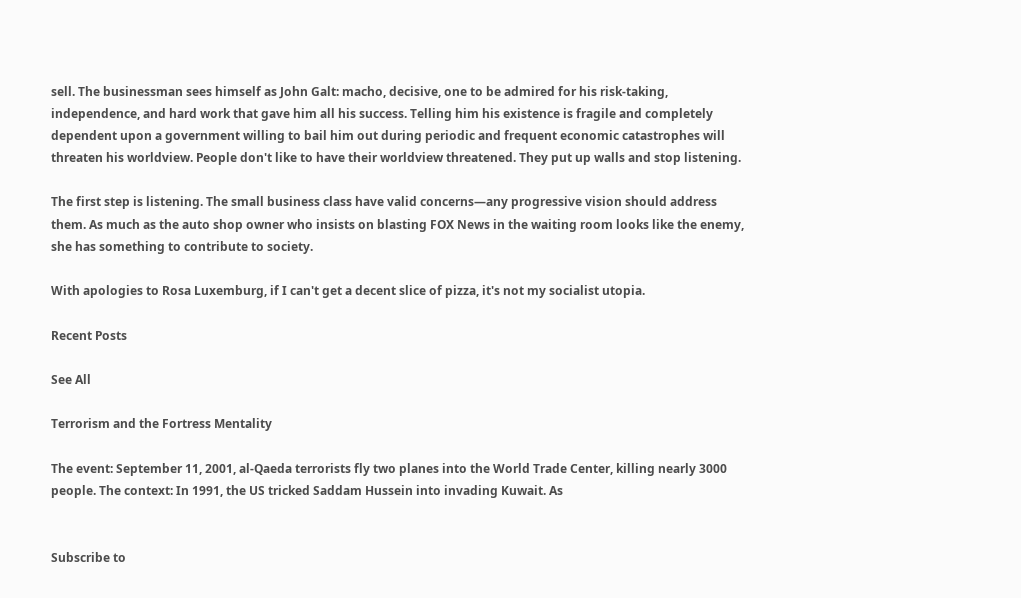sell. The businessman sees himself as John Galt: macho, decisive, one to be admired for his risk-taking, independence, and hard work that gave him all his success. Telling him his existence is fragile and completely dependent upon a government willing to bail him out during periodic and frequent economic catastrophes will threaten his worldview. People don't like to have their worldview threatened. They put up walls and stop listening.

The first step is listening. The small business class have valid concerns—any progressive vision should address them. As much as the auto shop owner who insists on blasting FOX News in the waiting room looks like the enemy, she has something to contribute to society.

With apologies to Rosa Luxemburg, if I can't get a decent slice of pizza, it's not my socialist utopia.

Recent Posts

See All

Terrorism and the Fortress Mentality

The event: September 11, 2001, al-Qaeda terrorists fly two planes into the World Trade Center, killing nearly 3000 people. The context: In 1991, the US tricked Saddam Hussein into invading Kuwait. As


Subscribe to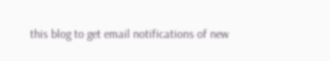this blog to get email notifications of new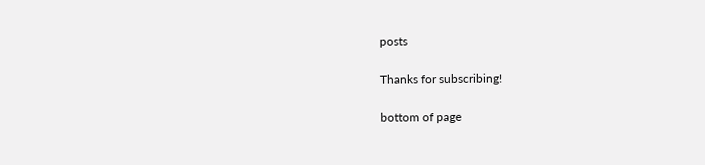posts

Thanks for subscribing!

bottom of page